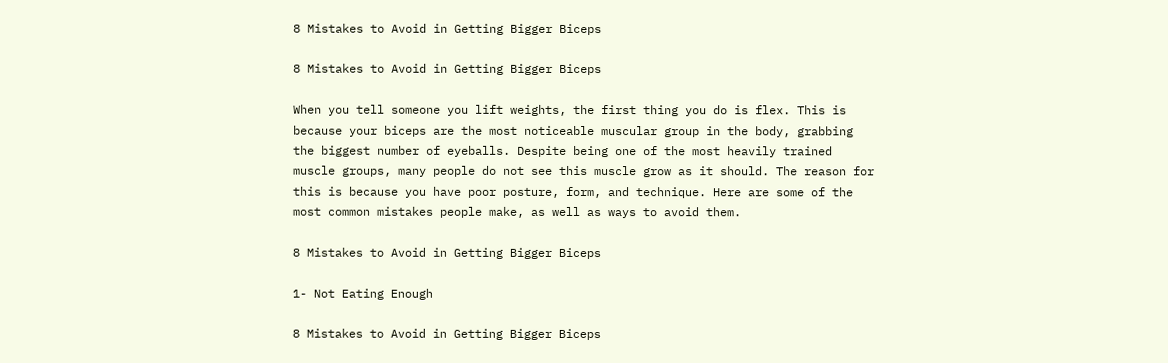8 Mistakes to Avoid in Getting Bigger Biceps

8 Mistakes to Avoid in Getting Bigger Biceps

When you tell someone you lift weights, the first thing you do is flex. This is because your biceps are the most noticeable muscular group in the body, grabbing the biggest number of eyeballs. Despite being one of the most heavily trained muscle groups, many people do not see this muscle grow as it should. The reason for this is because you have poor posture, form, and technique. Here are some of the most common mistakes people make, as well as ways to avoid them.

8 Mistakes to Avoid in Getting Bigger Biceps

1- Not Eating Enough

8 Mistakes to Avoid in Getting Bigger Biceps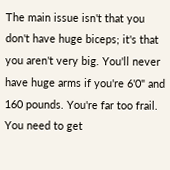The main issue isn't that you don't have huge biceps; it's that you aren't very big. You'll never have huge arms if you're 6'0" and 160 pounds. You're far too frail. You need to get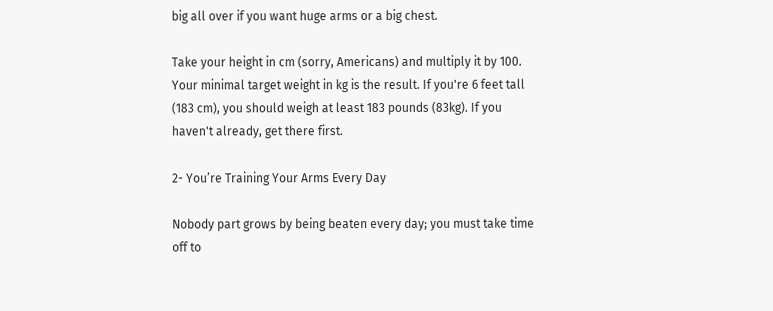big all over if you want huge arms or a big chest.

Take your height in cm (sorry, Americans) and multiply it by 100. Your minimal target weight in kg is the result. If you're 6 feet tall (183 cm), you should weigh at least 183 pounds (83kg). If you haven't already, get there first.

2- You’re Training Your Arms Every Day

Nobody part grows by being beaten every day; you must take time off to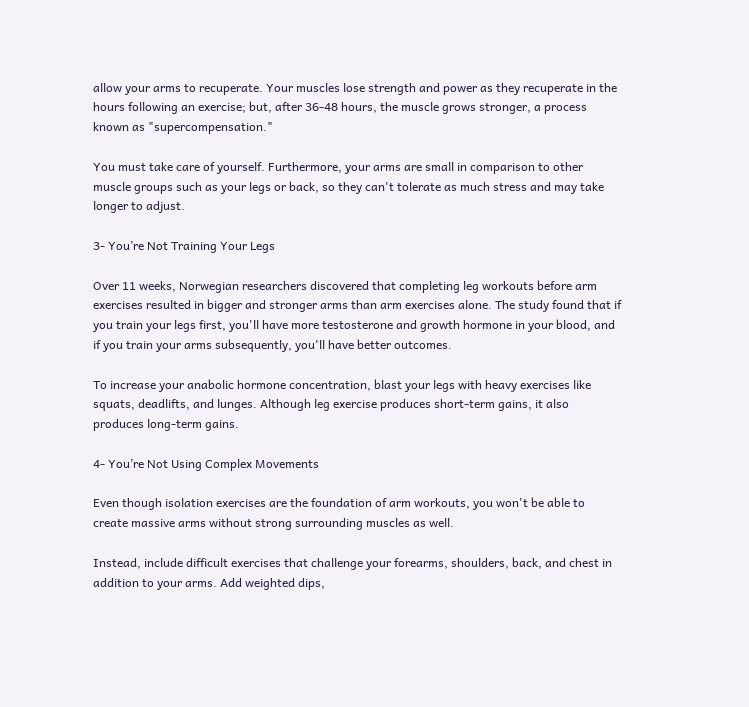allow your arms to recuperate. Your muscles lose strength and power as they recuperate in the hours following an exercise; but, after 36-48 hours, the muscle grows stronger, a process known as "supercompensation."

You must take care of yourself. Furthermore, your arms are small in comparison to other muscle groups such as your legs or back, so they can't tolerate as much stress and may take longer to adjust.

3- You’re Not Training Your Legs

Over 11 weeks, Norwegian researchers discovered that completing leg workouts before arm exercises resulted in bigger and stronger arms than arm exercises alone. The study found that if you train your legs first, you'll have more testosterone and growth hormone in your blood, and if you train your arms subsequently, you'll have better outcomes.

To increase your anabolic hormone concentration, blast your legs with heavy exercises like squats, deadlifts, and lunges. Although leg exercise produces short-term gains, it also produces long-term gains.

4- You’re Not Using Complex Movements

Even though isolation exercises are the foundation of arm workouts, you won't be able to create massive arms without strong surrounding muscles as well.

Instead, include difficult exercises that challenge your forearms, shoulders, back, and chest in addition to your arms. Add weighted dips,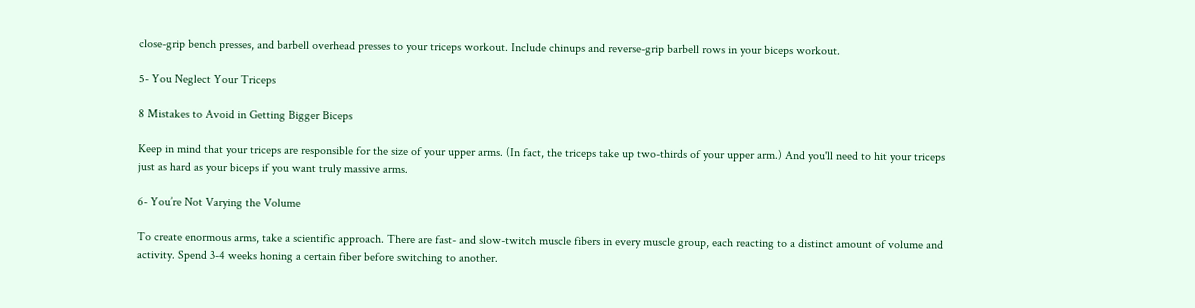close-grip bench presses, and barbell overhead presses to your triceps workout. Include chinups and reverse-grip barbell rows in your biceps workout.

5- You Neglect Your Triceps

8 Mistakes to Avoid in Getting Bigger Biceps

Keep in mind that your triceps are responsible for the size of your upper arms. (In fact, the triceps take up two-thirds of your upper arm.) And you'll need to hit your triceps just as hard as your biceps if you want truly massive arms.

6- You’re Not Varying the Volume

To create enormous arms, take a scientific approach. There are fast- and slow-twitch muscle fibers in every muscle group, each reacting to a distinct amount of volume and activity. Spend 3-4 weeks honing a certain fiber before switching to another.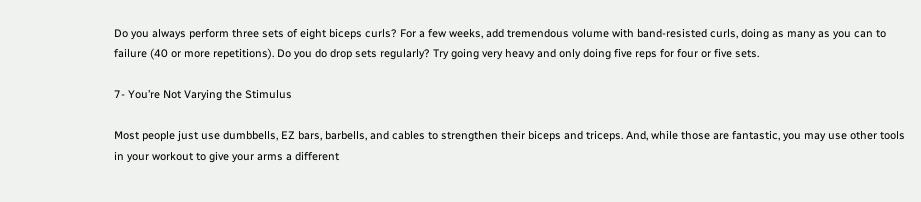Do you always perform three sets of eight biceps curls? For a few weeks, add tremendous volume with band-resisted curls, doing as many as you can to failure (40 or more repetitions). Do you do drop sets regularly? Try going very heavy and only doing five reps for four or five sets.

7- You’re Not Varying the Stimulus

Most people just use dumbbells, EZ bars, barbells, and cables to strengthen their biceps and triceps. And, while those are fantastic, you may use other tools in your workout to give your arms a different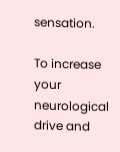sensation.

To increase your neurological drive and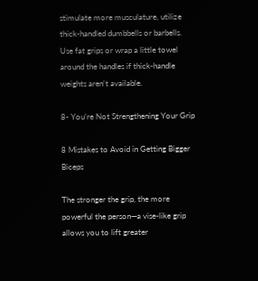stimulate more musculature, utilize thick-handled dumbbells or barbells. Use fat grips or wrap a little towel around the handles if thick-handle weights aren't available.

8- You’re Not Strengthening Your Grip

8 Mistakes to Avoid in Getting Bigger Biceps

The stronger the grip, the more powerful the person—a vise-like grip allows you to lift greater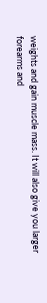weights and gain muscle mass. It will also give you larger forearms and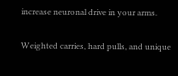increase neuronal drive in your arms.

Weighted carries, hard pulls, and unique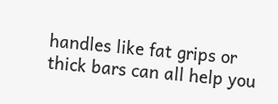handles like fat grips or thick bars can all help you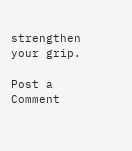strengthen your grip.

Post a Comment